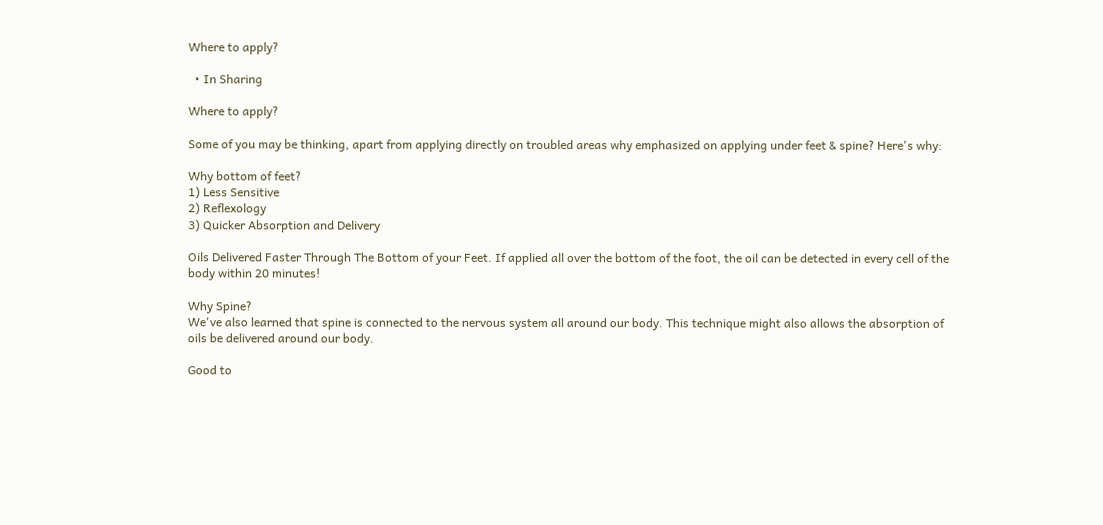Where to apply?

  • In Sharing

Where to apply?

Some of you may be thinking, apart from applying directly on troubled areas why emphasized on applying under feet & spine? Here's why:

Why bottom of feet?
1) Less Sensitive
2) Reflexology
3) Quicker Absorption and Delivery

Oils Delivered Faster Through The Bottom of your Feet. If applied all over the bottom of the foot, the oil can be detected in every cell of the body within 20 minutes!

Why Spine?
We've also learned that spine is connected to the nervous system all around our body. This technique might also allows the absorption of oils be delivered around our body.

Good to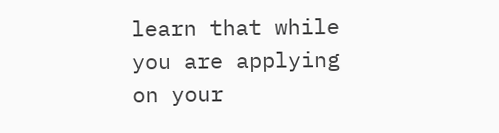learn that while you are applying on your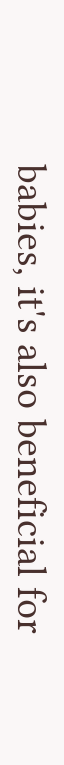babies, it's also beneficial for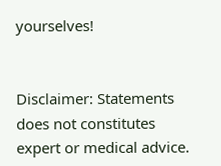yourselves!


Disclaimer: Statements does not constitutes expert or medical advice.